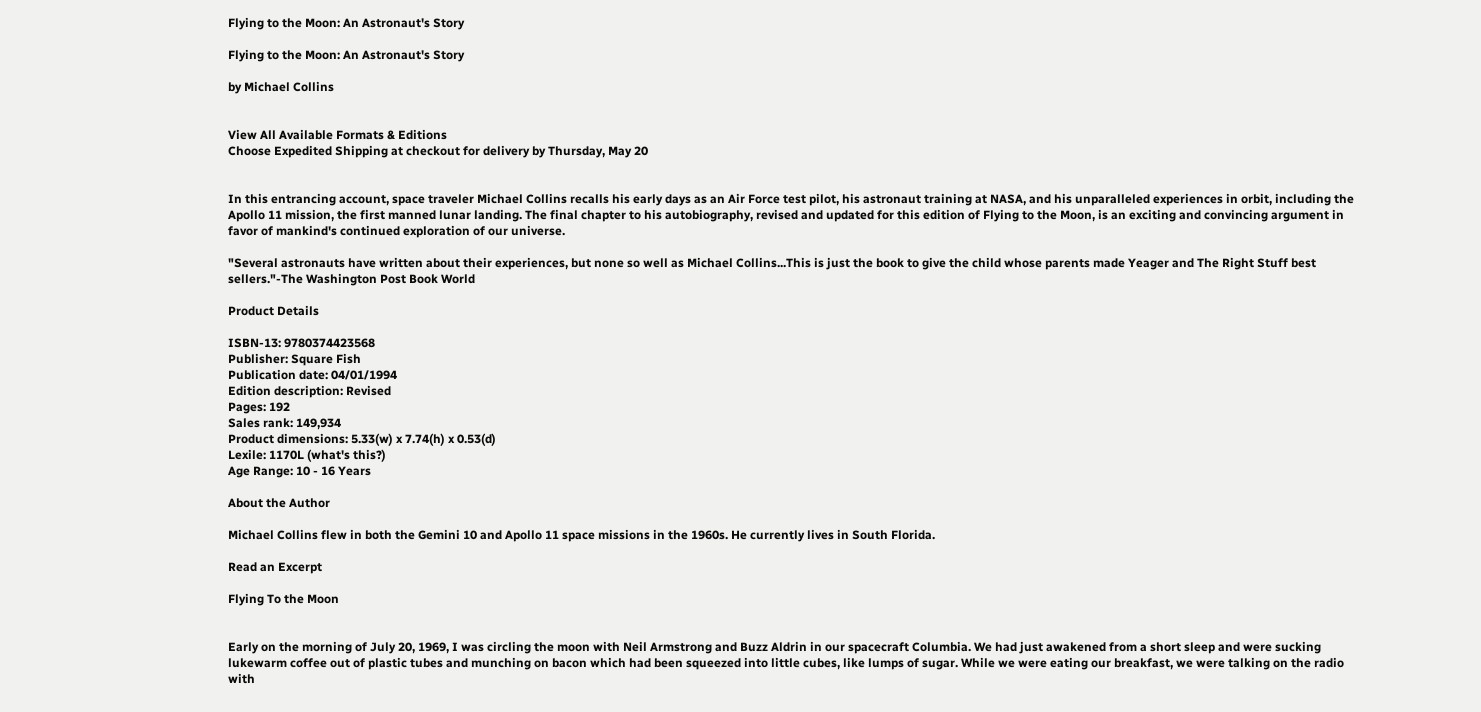Flying to the Moon: An Astronaut's Story

Flying to the Moon: An Astronaut's Story

by Michael Collins


View All Available Formats & Editions
Choose Expedited Shipping at checkout for delivery by Thursday, May 20


In this entrancing account, space traveler Michael Collins recalls his early days as an Air Force test pilot, his astronaut training at NASA, and his unparalleled experiences in orbit, including the Apollo 11 mission, the first manned lunar landing. The final chapter to his autobiography, revised and updated for this edition of Flying to the Moon, is an exciting and convincing argument in favor of mankind's continued exploration of our universe.

"Several astronauts have written about their experiences, but none so well as Michael Collins...This is just the book to give the child whose parents made Yeager and The Right Stuff best sellers."-The Washington Post Book World

Product Details

ISBN-13: 9780374423568
Publisher: Square Fish
Publication date: 04/01/1994
Edition description: Revised
Pages: 192
Sales rank: 149,934
Product dimensions: 5.33(w) x 7.74(h) x 0.53(d)
Lexile: 1170L (what's this?)
Age Range: 10 - 16 Years

About the Author

Michael Collins flew in both the Gemini 10 and Apollo 11 space missions in the 1960s. He currently lives in South Florida.

Read an Excerpt

Flying To the Moon


Early on the morning of July 20, 1969, I was circling the moon with Neil Armstrong and Buzz Aldrin in our spacecraft Columbia. We had just awakened from a short sleep and were sucking lukewarm coffee out of plastic tubes and munching on bacon which had been squeezed into little cubes, like lumps of sugar. While we were eating our breakfast, we were talking on the radio with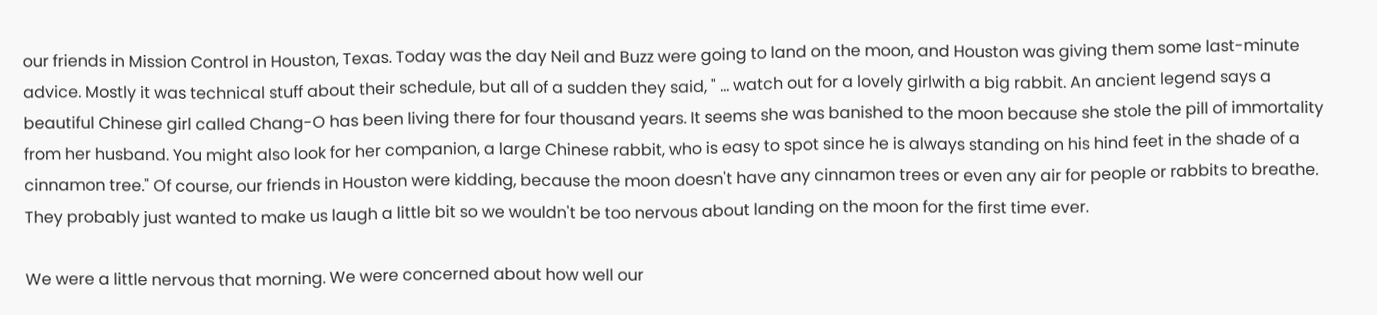our friends in Mission Control in Houston, Texas. Today was the day Neil and Buzz were going to land on the moon, and Houston was giving them some last-minute advice. Mostly it was technical stuff about their schedule, but all of a sudden they said, " ... watch out for a lovely girlwith a big rabbit. An ancient legend says a beautiful Chinese girl called Chang-O has been living there for four thousand years. It seems she was banished to the moon because she stole the pill of immortality from her husband. You might also look for her companion, a large Chinese rabbit, who is easy to spot since he is always standing on his hind feet in the shade of a cinnamon tree." Of course, our friends in Houston were kidding, because the moon doesn't have any cinnamon trees or even any air for people or rabbits to breathe. They probably just wanted to make us laugh a little bit so we wouldn't be too nervous about landing on the moon for the first time ever.

We were a little nervous that morning. We were concerned about how well our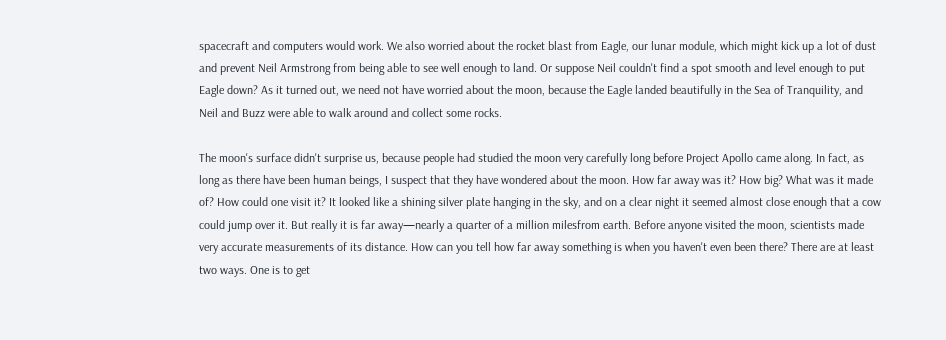spacecraft and computers would work. We also worried about the rocket blast from Eagle, our lunar module, which might kick up a lot of dust and prevent Neil Armstrong from being able to see well enough to land. Or suppose Neil couldn't find a spot smooth and level enough to put Eagle down? As it turned out, we need not have worried about the moon, because the Eagle landed beautifully in the Sea of Tranquility, and Neil and Buzz were able to walk around and collect some rocks.

The moon's surface didn't surprise us, because people had studied the moon very carefully long before Project Apollo came along. In fact, as long as there have been human beings, I suspect that they have wondered about the moon. How far away was it? How big? What was it made of? How could one visit it? It looked like a shining silver plate hanging in the sky, and on a clear night it seemed almost close enough that a cow could jump over it. But really it is far away—nearly a quarter of a million milesfrom earth. Before anyone visited the moon, scientists made very accurate measurements of its distance. How can you tell how far away something is when you haven't even been there? There are at least two ways. One is to get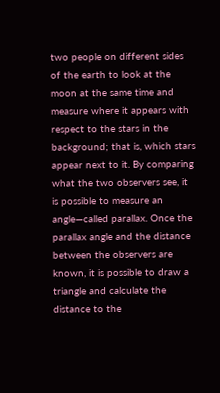two people on different sides of the earth to look at the moon at the same time and measure where it appears with respect to the stars in the background; that is, which stars appear next to it. By comparing what the two observers see, it is possible to measure an angle—called parallax. Once the parallax angle and the distance between the observers are known, it is possible to draw a triangle and calculate the distance to the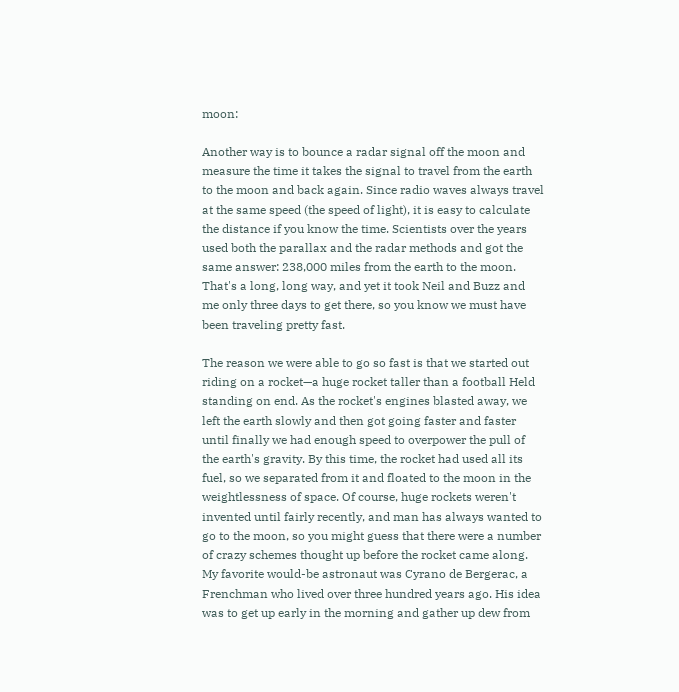moon:

Another way is to bounce a radar signal off the moon and measure the time it takes the signal to travel from the earth to the moon and back again. Since radio waves always travel at the same speed (the speed of light), it is easy to calculate the distance if you know the time. Scientists over the years used both the parallax and the radar methods and got the same answer: 238,000 miles from the earth to the moon. That's a long, long way, and yet it took Neil and Buzz and me only three days to get there, so you know we must have been traveling pretty fast.

The reason we were able to go so fast is that we started out riding on a rocket—a huge rocket taller than a football Held standing on end. As the rocket's engines blasted away, we left the earth slowly and then got going faster and faster until finally we had enough speed to overpower the pull of the earth's gravity. By this time, the rocket had used all its fuel, so we separated from it and floated to the moon in the weightlessness of space. Of course, huge rockets weren't invented until fairly recently, and man has always wanted to go to the moon, so you might guess that there were a number of crazy schemes thought up before the rocket came along. My favorite would-be astronaut was Cyrano de Bergerac, a Frenchman who lived over three hundred years ago. His idea was to get up early in the morning and gather up dew from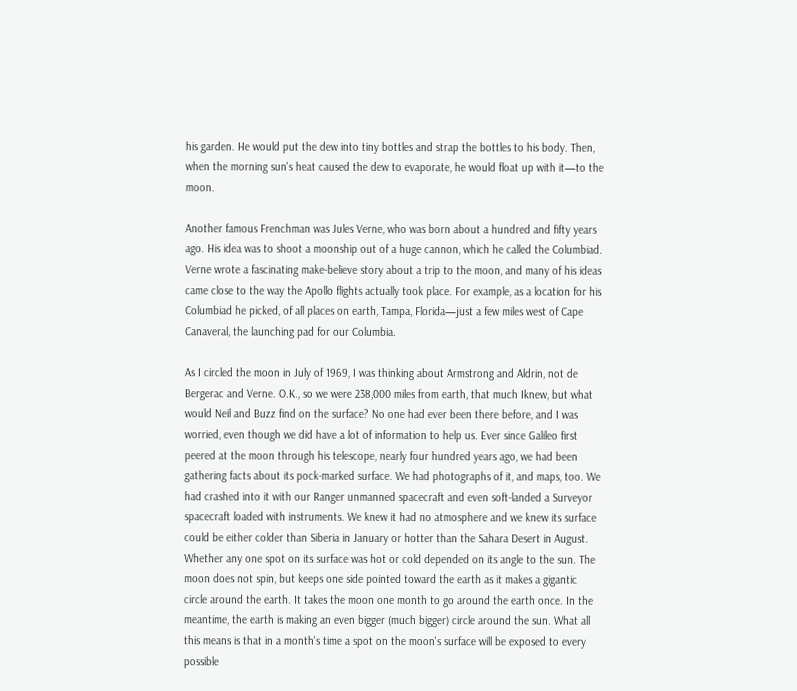his garden. He would put the dew into tiny bottles and strap the bottles to his body. Then, when the morning sun's heat caused the dew to evaporate, he would float up with it—to the moon.

Another famous Frenchman was Jules Verne, who was born about a hundred and fifty years ago. His idea was to shoot a moonship out of a huge cannon, which he called the Columbiad. Verne wrote a fascinating make-believe story about a trip to the moon, and many of his ideas came close to the way the Apollo flights actually took place. For example, as a location for his Columbiad he picked, of all places on earth, Tampa, Florida—just a few miles west of Cape Canaveral, the launching pad for our Columbia.

As I circled the moon in July of 1969, I was thinking about Armstrong and Aldrin, not de Bergerac and Verne. O.K., so we were 238,000 miles from earth, that much Iknew, but what would Neil and Buzz find on the surface? No one had ever been there before, and I was worried, even though we did have a lot of information to help us. Ever since Galileo first peered at the moon through his telescope, nearly four hundred years ago, we had been gathering facts about its pock-marked surface. We had photographs of it, and maps, too. We had crashed into it with our Ranger unmanned spacecraft and even soft-landed a Surveyor spacecraft loaded with instruments. We knew it had no atmosphere and we knew its surface could be either colder than Siberia in January or hotter than the Sahara Desert in August. Whether any one spot on its surface was hot or cold depended on its angle to the sun. The moon does not spin, but keeps one side pointed toward the earth as it makes a gigantic circle around the earth. It takes the moon one month to go around the earth once. In the meantime, the earth is making an even bigger (much bigger) circle around the sun. What all this means is that in a month's time a spot on the moon's surface will be exposed to every possible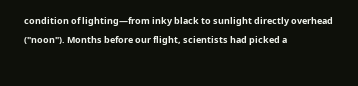condition of lighting—from inky black to sunlight directly overhead ("noon"). Months before our flight, scientists had picked a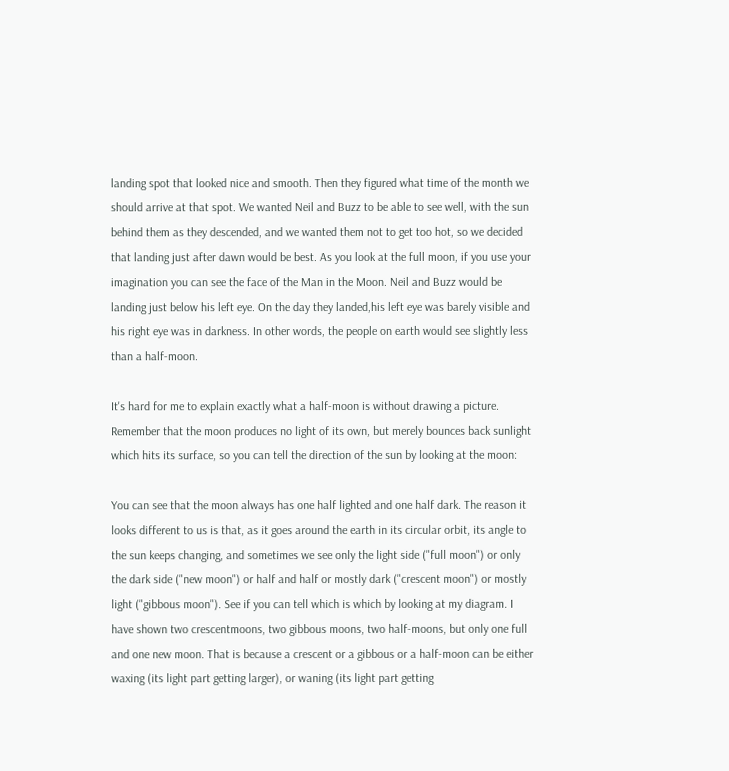landing spot that looked nice and smooth. Then they figured what time of the month we should arrive at that spot. We wanted Neil and Buzz to be able to see well, with the sun behind them as they descended, and we wanted them not to get too hot, so we decided that landing just after dawn would be best. As you look at the full moon, if you use your imagination you can see the face of the Man in the Moon. Neil and Buzz would be landing just below his left eye. On the day they landed,his left eye was barely visible and his right eye was in darkness. In other words, the people on earth would see slightly less than a half-moon.

It's hard for me to explain exactly what a half-moon is without drawing a picture. Remember that the moon produces no light of its own, but merely bounces back sunlight which hits its surface, so you can tell the direction of the sun by looking at the moon:

You can see that the moon always has one half lighted and one half dark. The reason it looks different to us is that, as it goes around the earth in its circular orbit, its angle to the sun keeps changing, and sometimes we see only the light side ("full moon") or only the dark side ("new moon") or half and half or mostly dark ("crescent moon") or mostly light ("gibbous moon"). See if you can tell which is which by looking at my diagram. I have shown two crescentmoons, two gibbous moons, two half-moons, but only one full and one new moon. That is because a crescent or a gibbous or a half-moon can be either waxing (its light part getting larger), or waning (its light part getting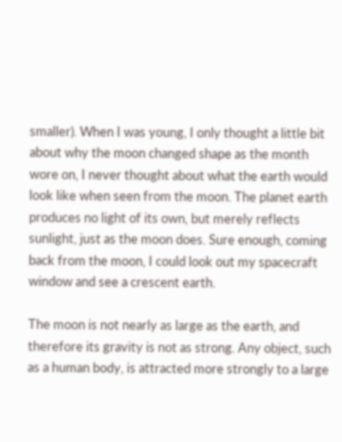smaller). When I was young, I only thought a little bit about why the moon changed shape as the month wore on, I never thought about what the earth would look like when seen from the moon. The planet earth produces no light of its own, but merely reflects sunlight, just as the moon does. Sure enough, coming back from the moon, I could look out my spacecraft window and see a crescent earth.

The moon is not nearly as large as the earth, and therefore its gravity is not as strong. Any object, such as a human body, is attracted more strongly to a large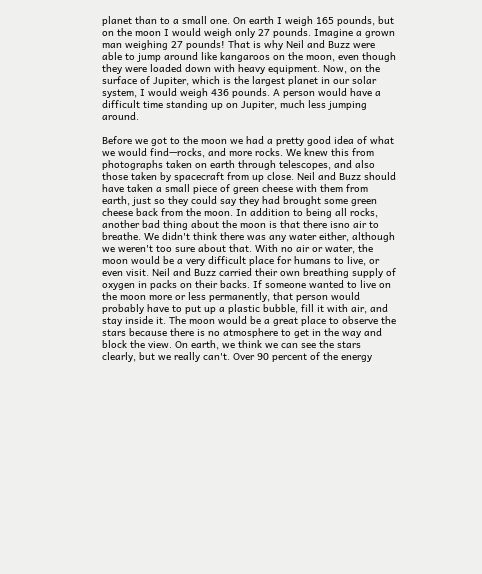planet than to a small one. On earth I weigh 165 pounds, but on the moon I would weigh only 27 pounds. Imagine a grown man weighing 27 pounds! That is why Neil and Buzz were able to jump around like kangaroos on the moon, even though they were loaded down with heavy equipment. Now, on the surface of Jupiter, which is the largest planet in our solar system, I would weigh 436 pounds. A person would have a difficult time standing up on Jupiter, much less jumping around.

Before we got to the moon we had a pretty good idea of what we would find—rocks, and more rocks. We knew this from photographs taken on earth through telescopes, and also those taken by spacecraft from up close. Neil and Buzz should have taken a small piece of green cheese with them from earth, just so they could say they had brought some green cheese back from the moon. In addition to being all rocks, another bad thing about the moon is that there isno air to breathe. We didn't think there was any water either, although we weren't too sure about that. With no air or water, the moon would be a very difficult place for humans to live, or even visit. Neil and Buzz carried their own breathing supply of oxygen in packs on their backs. If someone wanted to live on the moon more or less permanently, that person would probably have to put up a plastic bubble, fill it with air, and stay inside it. The moon would be a great place to observe the stars because there is no atmosphere to get in the way and block the view. On earth, we think we can see the stars clearly, but we really can't. Over 90 percent of the energy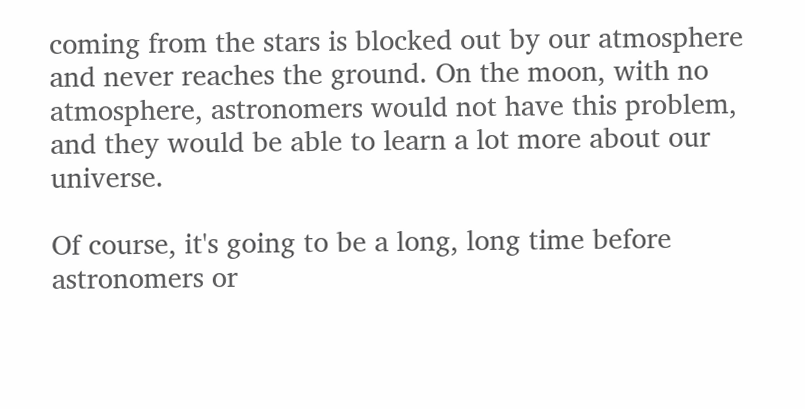coming from the stars is blocked out by our atmosphere and never reaches the ground. On the moon, with no atmosphere, astronomers would not have this problem, and they would be able to learn a lot more about our universe.

Of course, it's going to be a long, long time before astronomers or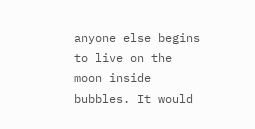anyone else begins to live on the moon inside bubbles. It would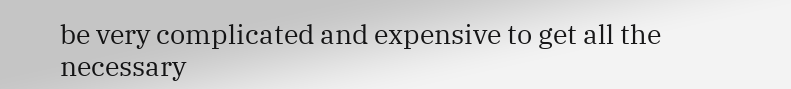be very complicated and expensive to get all the necessary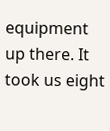equipment up there. It took us eight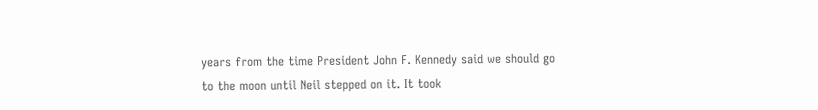years from the time President John F. Kennedy said we should go to the moon until Neil stepped on it. It took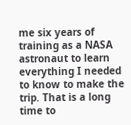me six years of training as a NASA astronaut to learn everything I needed to know to make the trip. That is a long time to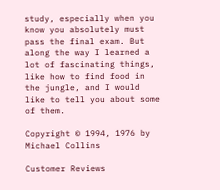study, especially when you know you absolutely must pass the final exam. But along the way I learned a lot of fascinating things, like how to find food in the jungle, and I would like to tell you about some of them.

Copyright © 1994, 1976 by Michael Collins

Customer Reviews